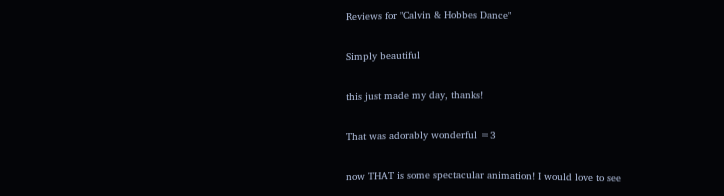Reviews for "Calvin & Hobbes Dance"

Simply beautiful

this just made my day, thanks!

That was adorably wonderful =3

now THAT is some spectacular animation! I would love to see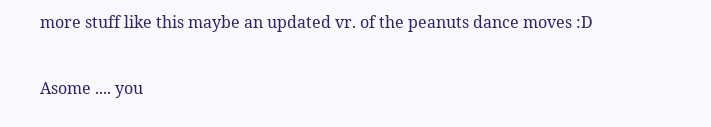more stuff like this maybe an updated vr. of the peanuts dance moves :D

Asome .... you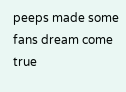peeps made some fans dream come true